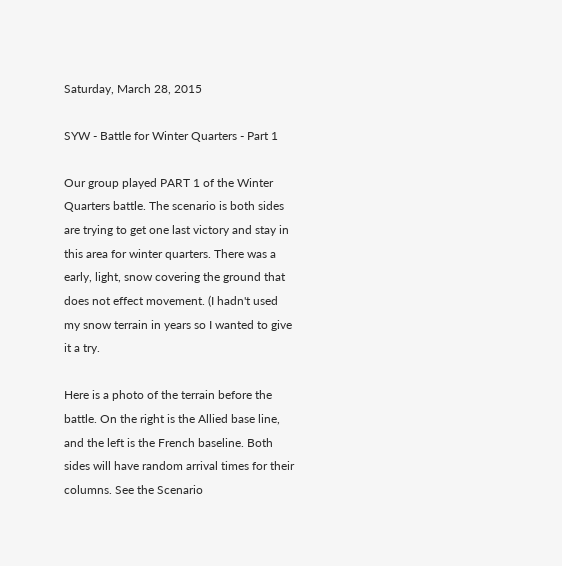Saturday, March 28, 2015

SYW - Battle for Winter Quarters - Part 1

Our group played PART 1 of the Winter Quarters battle. The scenario is both sides are trying to get one last victory and stay in this area for winter quarters. There was a early, light, snow covering the ground that does not effect movement. (I hadn't used my snow terrain in years so I wanted to give it a try.

Here is a photo of the terrain before the battle. On the right is the Allied base line, and the left is the French baseline. Both sides will have random arrival times for their columns. See the Scenario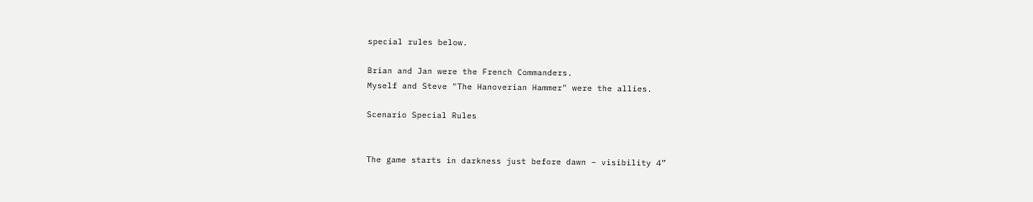special rules below.

Brian and Jan were the French Commanders.
Myself and Steve "The Hanoverian Hammer" were the allies.

Scenario Special Rules


The game starts in darkness just before dawn – visibility 4”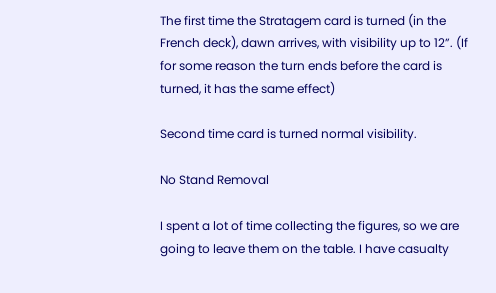The first time the Stratagem card is turned (in the French deck), dawn arrives, with visibility up to 12”. (If for some reason the turn ends before the card is turned, it has the same effect)

Second time card is turned normal visibility.

No Stand Removal

I spent a lot of time collecting the figures, so we are going to leave them on the table. I have casualty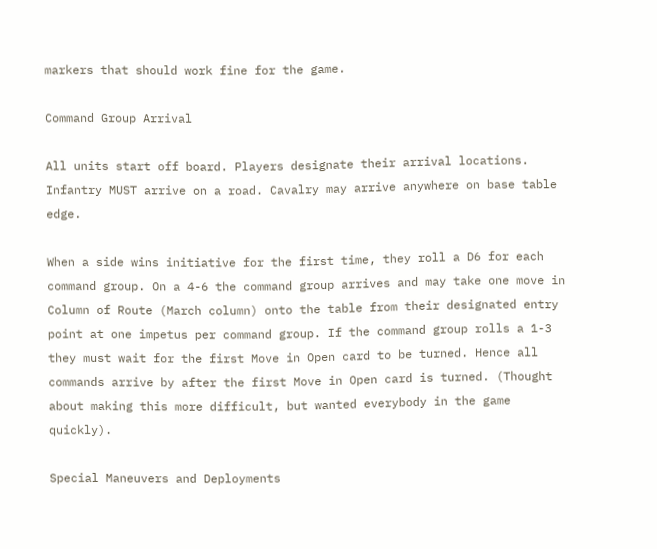markers that should work fine for the game.

Command Group Arrival

All units start off board. Players designate their arrival locations. Infantry MUST arrive on a road. Cavalry may arrive anywhere on base table edge.

When a side wins initiative for the first time, they roll a D6 for each command group. On a 4-6 the command group arrives and may take one move in Column of Route (March column) onto the table from their designated entry point at one impetus per command group. If the command group rolls a 1-3 they must wait for the first Move in Open card to be turned. Hence all commands arrive by after the first Move in Open card is turned. (Thought about making this more difficult, but wanted everybody in the game quickly).

Special Maneuvers and Deployments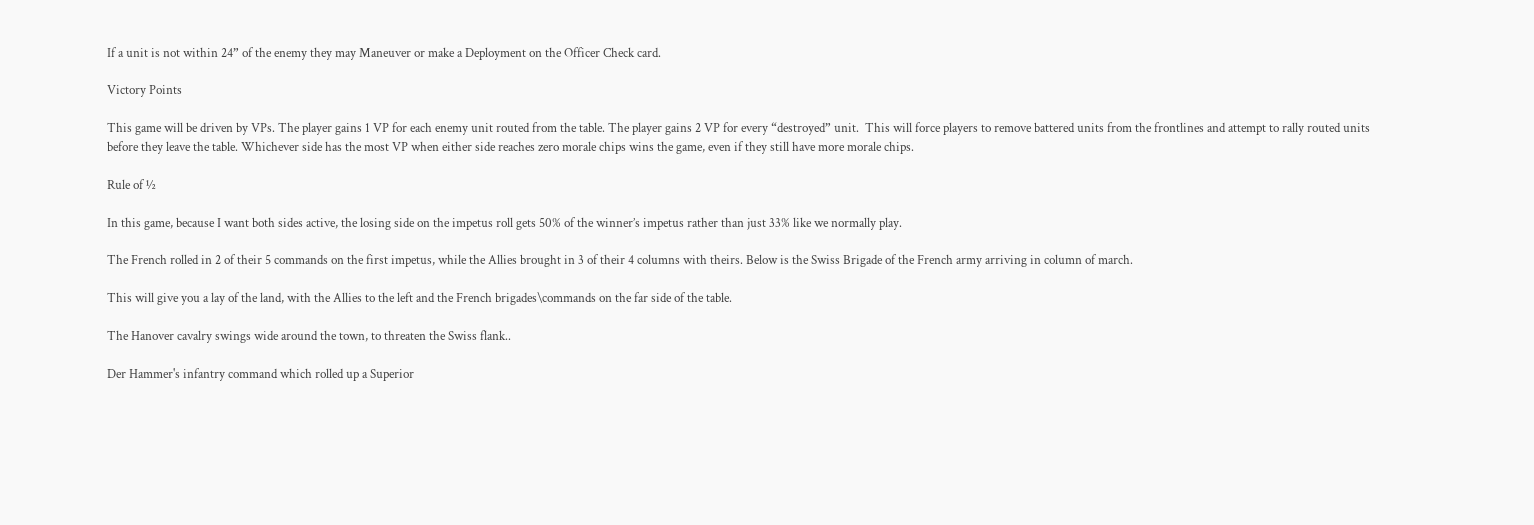If a unit is not within 24” of the enemy they may Maneuver or make a Deployment on the Officer Check card.

Victory Points

This game will be driven by VPs. The player gains 1 VP for each enemy unit routed from the table. The player gains 2 VP for every “destroyed” unit.  This will force players to remove battered units from the frontlines and attempt to rally routed units before they leave the table. Whichever side has the most VP when either side reaches zero morale chips wins the game, even if they still have more morale chips.

Rule of ½

In this game, because I want both sides active, the losing side on the impetus roll gets 50% of the winner’s impetus rather than just 33% like we normally play.

The French rolled in 2 of their 5 commands on the first impetus, while the Allies brought in 3 of their 4 columns with theirs. Below is the Swiss Brigade of the French army arriving in column of march.

This will give you a lay of the land, with the Allies to the left and the French brigades\commands on the far side of the table.

The Hanover cavalry swings wide around the town, to threaten the Swiss flank..

Der Hammer's infantry command which rolled up a Superior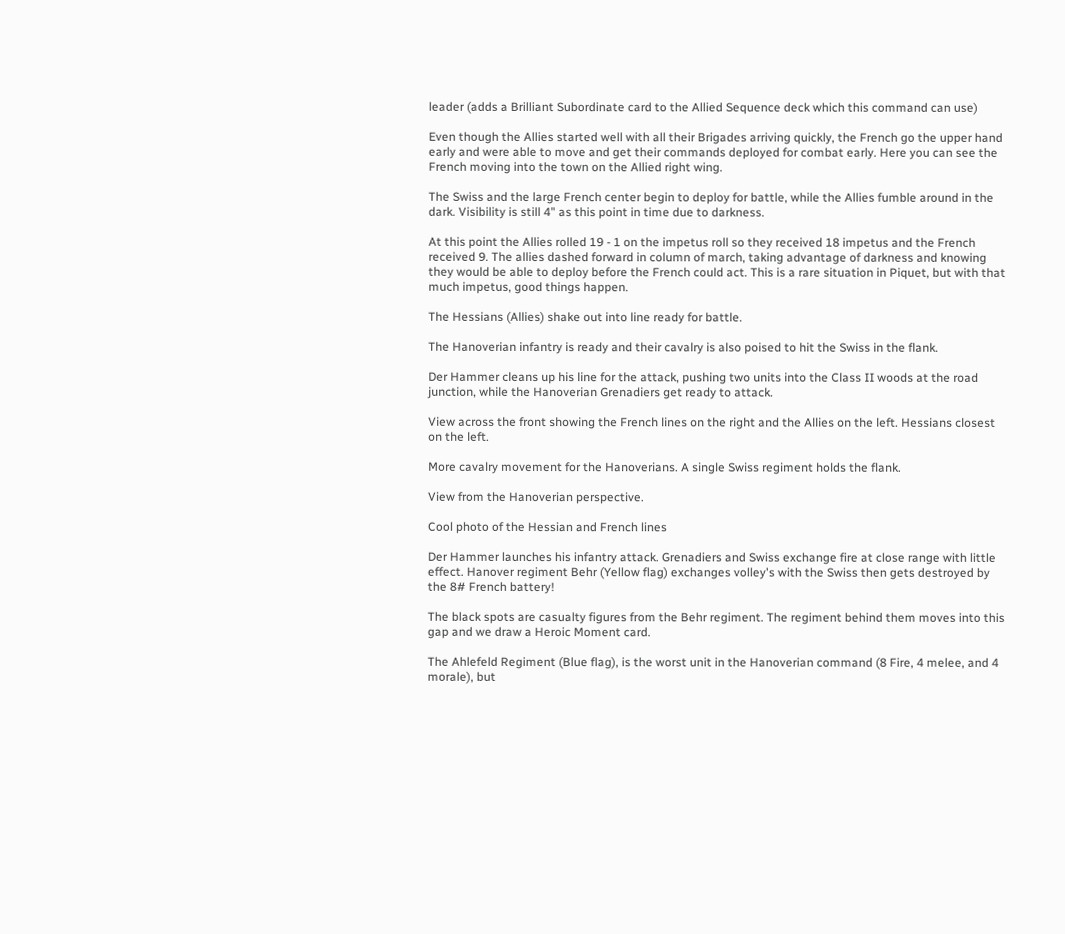leader (adds a Brilliant Subordinate card to the Allied Sequence deck which this command can use)

Even though the Allies started well with all their Brigades arriving quickly, the French go the upper hand early and were able to move and get their commands deployed for combat early. Here you can see the French moving into the town on the Allied right wing.

The Swiss and the large French center begin to deploy for battle, while the Allies fumble around in the dark. Visibility is still 4" as this point in time due to darkness.

At this point the Allies rolled 19 - 1 on the impetus roll so they received 18 impetus and the French received 9. The allies dashed forward in column of march, taking advantage of darkness and knowing they would be able to deploy before the French could act. This is a rare situation in Piquet, but with that much impetus, good things happen.

The Hessians (Allies) shake out into line ready for battle.

The Hanoverian infantry is ready and their cavalry is also poised to hit the Swiss in the flank.

Der Hammer cleans up his line for the attack, pushing two units into the Class II woods at the road junction, while the Hanoverian Grenadiers get ready to attack.

View across the front showing the French lines on the right and the Allies on the left. Hessians closest on the left.

More cavalry movement for the Hanoverians. A single Swiss regiment holds the flank.

View from the Hanoverian perspective.

Cool photo of the Hessian and French lines

Der Hammer launches his infantry attack. Grenadiers and Swiss exchange fire at close range with little effect. Hanover regiment Behr (Yellow flag) exchanges volley's with the Swiss then gets destroyed by the 8# French battery!

The black spots are casualty figures from the Behr regiment. The regiment behind them moves into this gap and we draw a Heroic Moment card.

The Ahlefeld Regiment (Blue flag), is the worst unit in the Hanoverian command (8 Fire, 4 melee, and 4 morale), but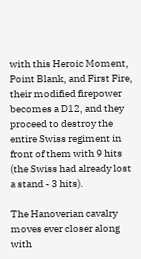with this Heroic Moment, Point Blank, and First Fire, their modified firepower becomes a D12, and they proceed to destroy the entire Swiss regiment in front of them with 9 hits (the Swiss had already lost a stand - 3 hits).

The Hanoverian cavalry moves ever closer along with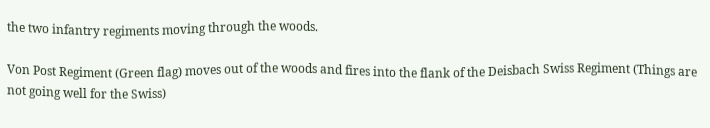the two infantry regiments moving through the woods.

Von Post Regiment (Green flag) moves out of the woods and fires into the flank of the Deisbach Swiss Regiment (Things are not going well for the Swiss)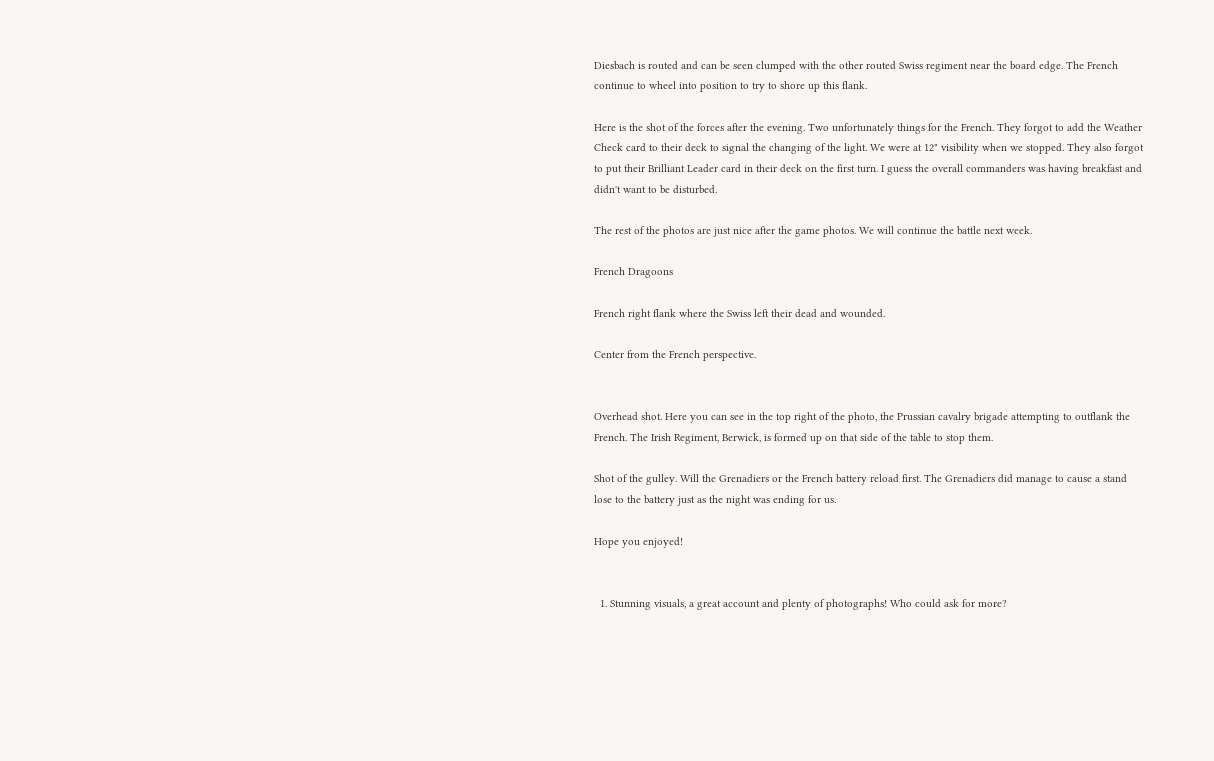Diesbach is routed and can be seen clumped with the other routed Swiss regiment near the board edge. The French continue to wheel into position to try to shore up this flank.

Here is the shot of the forces after the evening. Two unfortunately things for the French. They forgot to add the Weather Check card to their deck to signal the changing of the light. We were at 12" visibility when we stopped. They also forgot to put their Brilliant Leader card in their deck on the first turn. I guess the overall commanders was having breakfast and didn't want to be disturbed.

The rest of the photos are just nice after the game photos. We will continue the battle next week.

French Dragoons

French right flank where the Swiss left their dead and wounded.

Center from the French perspective.


Overhead shot. Here you can see in the top right of the photo, the Prussian cavalry brigade attempting to outflank the French. The Irish Regiment, Berwick, is formed up on that side of the table to stop them.

Shot of the gulley. Will the Grenadiers or the French battery reload first. The Grenadiers did manage to cause a stand lose to the battery just as the night was ending for us.

Hope you enjoyed!


  1. Stunning visuals, a great account and plenty of photographs! Who could ask for more?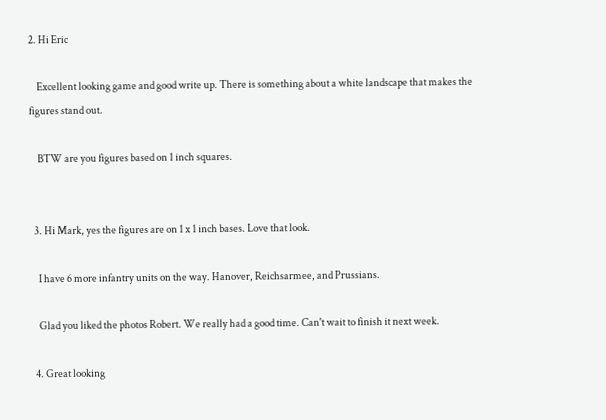2. Hi Eric

    Excellent looking game and good write up. There is something about a white landscape that makes the figures stand out.

    BTW are you figures based on 1 inch squares.


  3. Hi Mark, yes the figures are on 1 x 1 inch bases. Love that look.

    I have 6 more infantry units on the way. Hanover, Reichsarmee, and Prussians.

    Glad you liked the photos Robert. We really had a good time. Can't wait to finish it next week.

  4. Great looking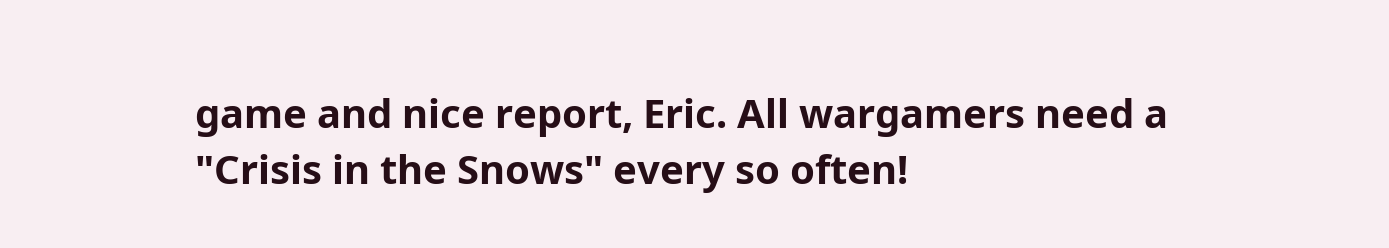game and nice report, Eric. All wargamers need a "Crisis in the Snows" every so often!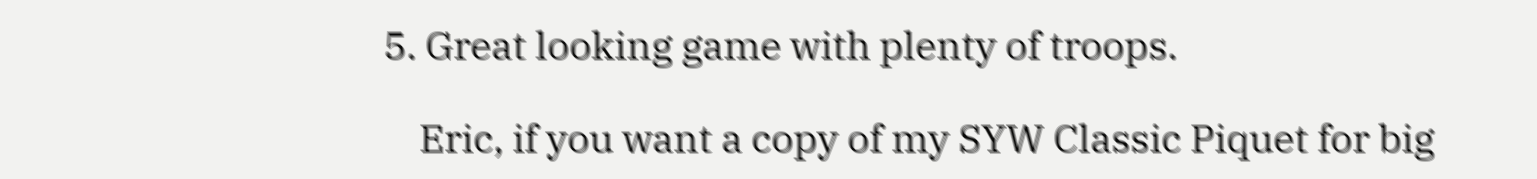5. Great looking game with plenty of troops.

    Eric, if you want a copy of my SYW Classic Piquet for big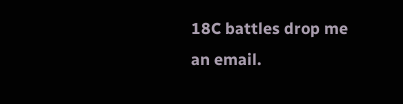18C battles drop me an email.